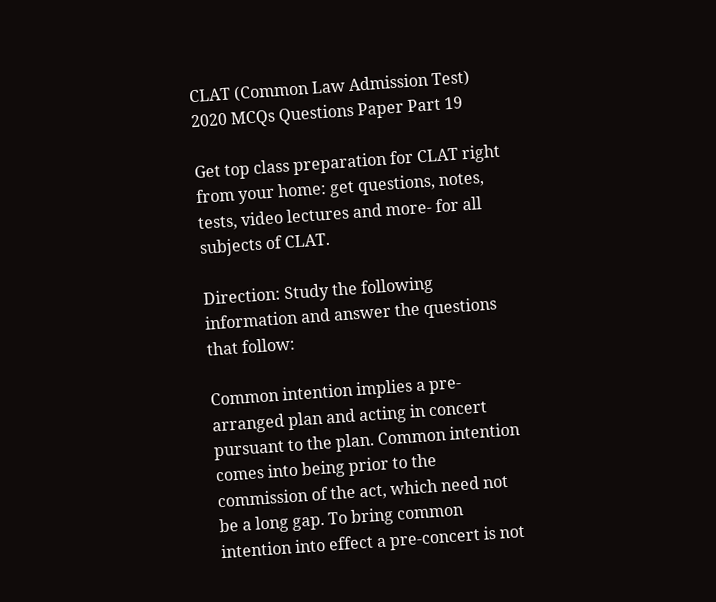CLAT (Common Law Admission Test) 2020 MCQs Questions Paper Part 19

Get top class preparation for CLAT right from your home: get questions, notes, tests, video lectures and more- for all subjects of CLAT.

Direction: Study the following information and answer the questions that follow:

Common intention implies a pre-arranged plan and acting in concert pursuant to the plan. Common intention comes into being prior to the commission of the act, which need not be a long gap. To bring common intention into effect a pre-concert is not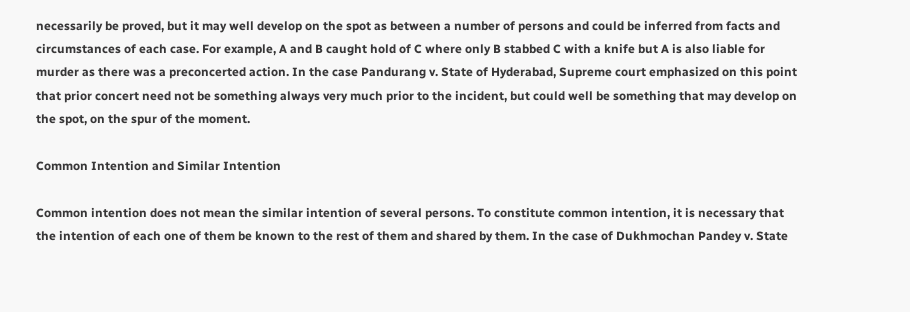necessarily be proved, but it may well develop on the spot as between a number of persons and could be inferred from facts and circumstances of each case. For example, A and B caught hold of C where only B stabbed C with a knife but A is also liable for murder as there was a preconcerted action. In the case Pandurang v. State of Hyderabad, Supreme court emphasized on this point that prior concert need not be something always very much prior to the incident, but could well be something that may develop on the spot, on the spur of the moment.

Common Intention and Similar Intention

Common intention does not mean the similar intention of several persons. To constitute common intention, it is necessary that the intention of each one of them be known to the rest of them and shared by them. In the case of Dukhmochan Pandey v. State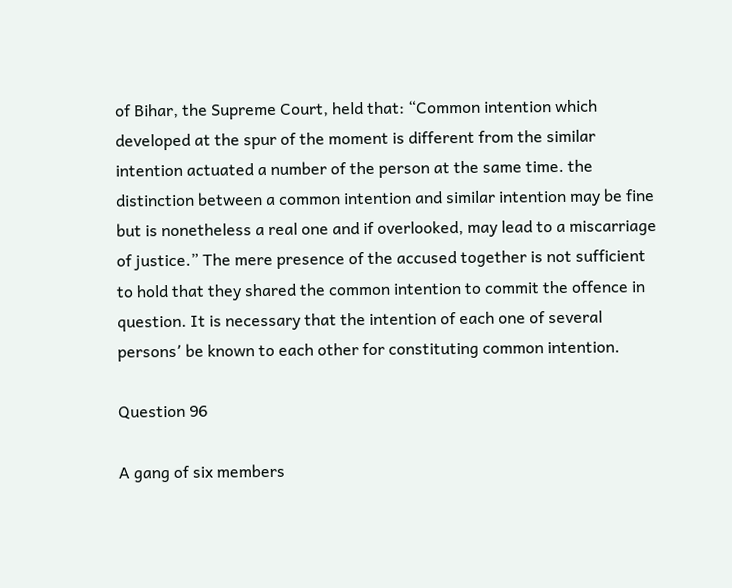of Bihar, the Supreme Court, held that: “Common intention which developed at the spur of the moment is different from the similar intention actuated a number of the person at the same time. the distinction between a common intention and similar intention may be fine but is nonetheless a real one and if overlooked, may lead to a miscarriage of justice.” The mere presence of the accused together is not sufficient to hold that they shared the common intention to commit the offence in question. It is necessary that the intention of each one of several persons՚ be known to each other for constituting common intention.

Question 96

A gang of six members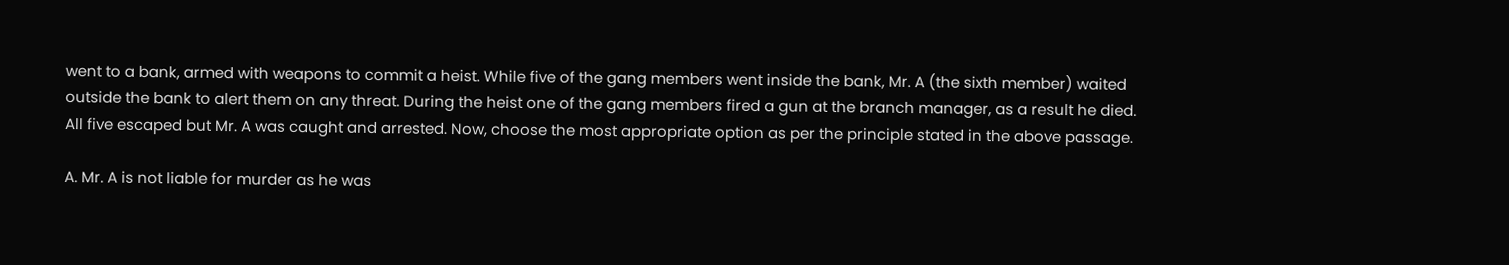went to a bank, armed with weapons to commit a heist. While five of the gang members went inside the bank, Mr. A (the sixth member) waited outside the bank to alert them on any threat. During the heist one of the gang members fired a gun at the branch manager, as a result he died. All five escaped but Mr. A was caught and arrested. Now, choose the most appropriate option as per the principle stated in the above passage.

A. Mr. A is not liable for murder as he was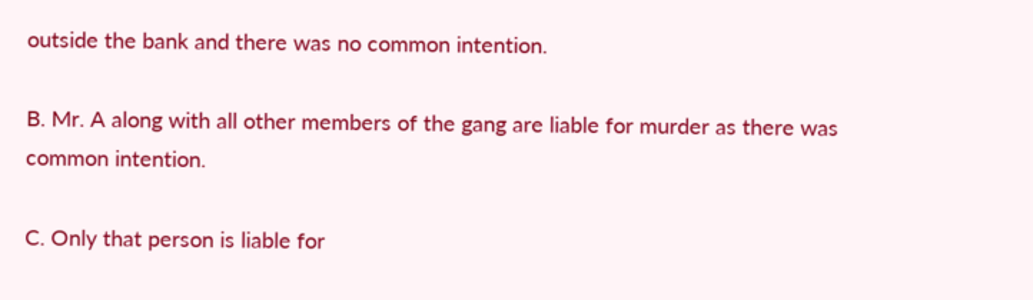outside the bank and there was no common intention.

B. Mr. A along with all other members of the gang are liable for murder as there was common intention.

C. Only that person is liable for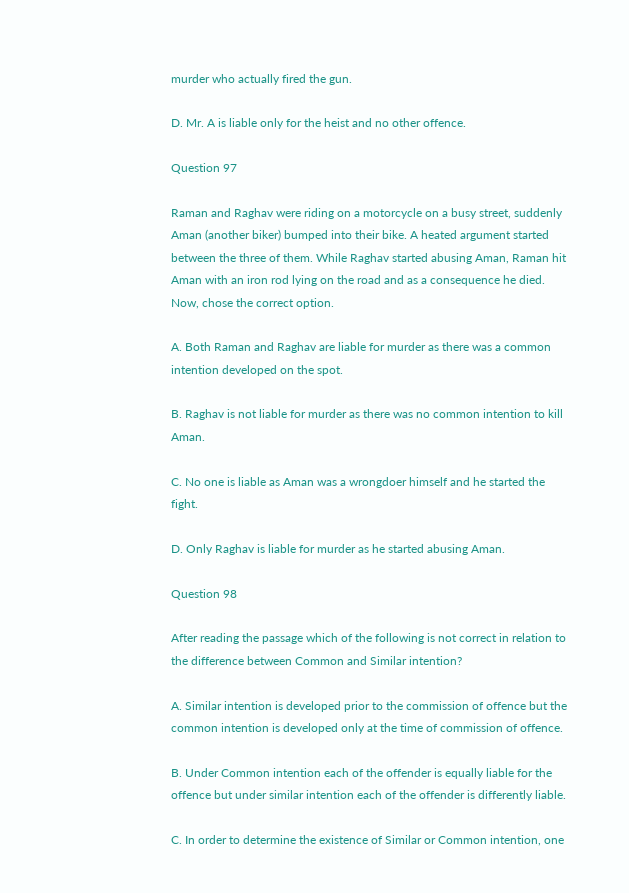murder who actually fired the gun.

D. Mr. A is liable only for the heist and no other offence.

Question 97

Raman and Raghav were riding on a motorcycle on a busy street, suddenly Aman (another biker) bumped into their bike. A heated argument started between the three of them. While Raghav started abusing Aman, Raman hit Aman with an iron rod lying on the road and as a consequence he died. Now, chose the correct option.

A. Both Raman and Raghav are liable for murder as there was a common intention developed on the spot.

B. Raghav is not liable for murder as there was no common intention to kill Aman.

C. No one is liable as Aman was a wrongdoer himself and he started the fight.

D. Only Raghav is liable for murder as he started abusing Aman.

Question 98

After reading the passage which of the following is not correct in relation to the difference between Common and Similar intention?

A. Similar intention is developed prior to the commission of offence but the common intention is developed only at the time of commission of offence.

B. Under Common intention each of the offender is equally liable for the offence but under similar intention each of the offender is differently liable.

C. In order to determine the existence of Similar or Common intention, one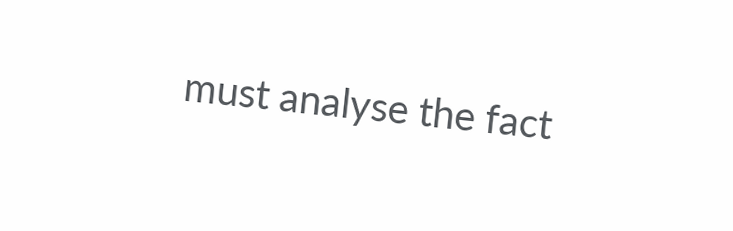must analyse the fact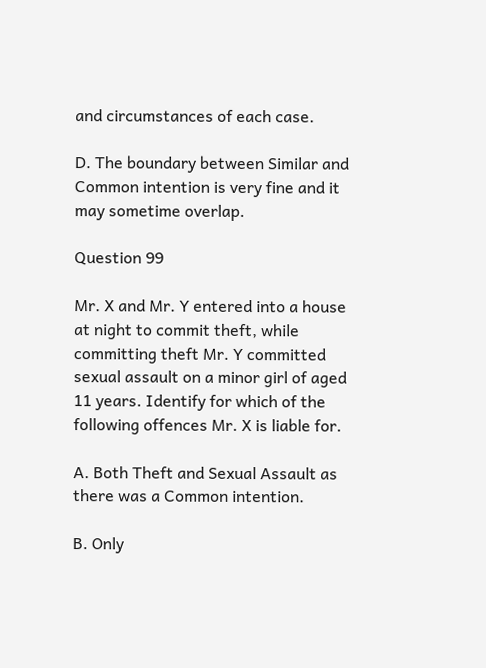and circumstances of each case.

D. The boundary between Similar and Common intention is very fine and it may sometime overlap.

Question 99

Mr. X and Mr. Y entered into a house at night to commit theft, while committing theft Mr. Y committed sexual assault on a minor girl of aged 11 years. Identify for which of the following offences Mr. X is liable for.

A. Both Theft and Sexual Assault as there was a Common intention.

B. Only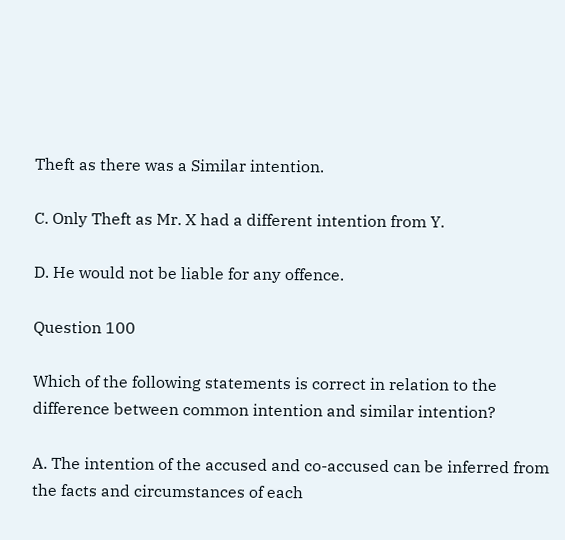Theft as there was a Similar intention.

C. Only Theft as Mr. X had a different intention from Y.

D. He would not be liable for any offence.

Question 100

Which of the following statements is correct in relation to the difference between common intention and similar intention?

A. The intention of the accused and co-accused can be inferred from the facts and circumstances of each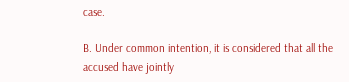case.

B. Under common intention, it is considered that all the accused have jointly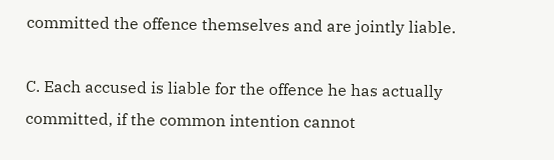committed the offence themselves and are jointly liable.

C. Each accused is liable for the offence he has actually committed, if the common intention cannot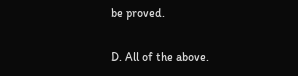be proved.

D. All of the above.